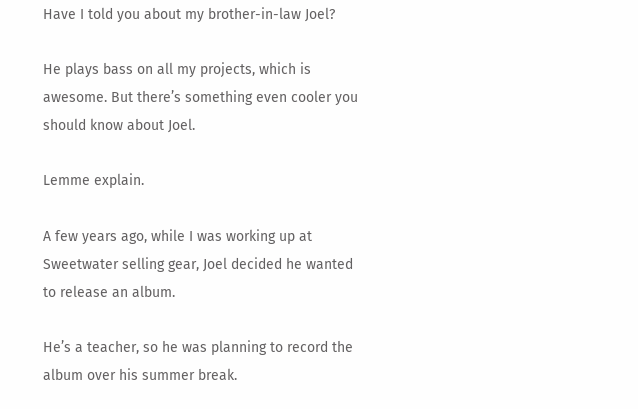Have I told you about my brother-in-law Joel?

He plays bass on all my projects, which is awesome. But there’s something even cooler you should know about Joel.

Lemme explain.

A few years ago, while I was working up at Sweetwater selling gear, Joel decided he wanted to release an album.

He’s a teacher, so he was planning to record the album over his summer break.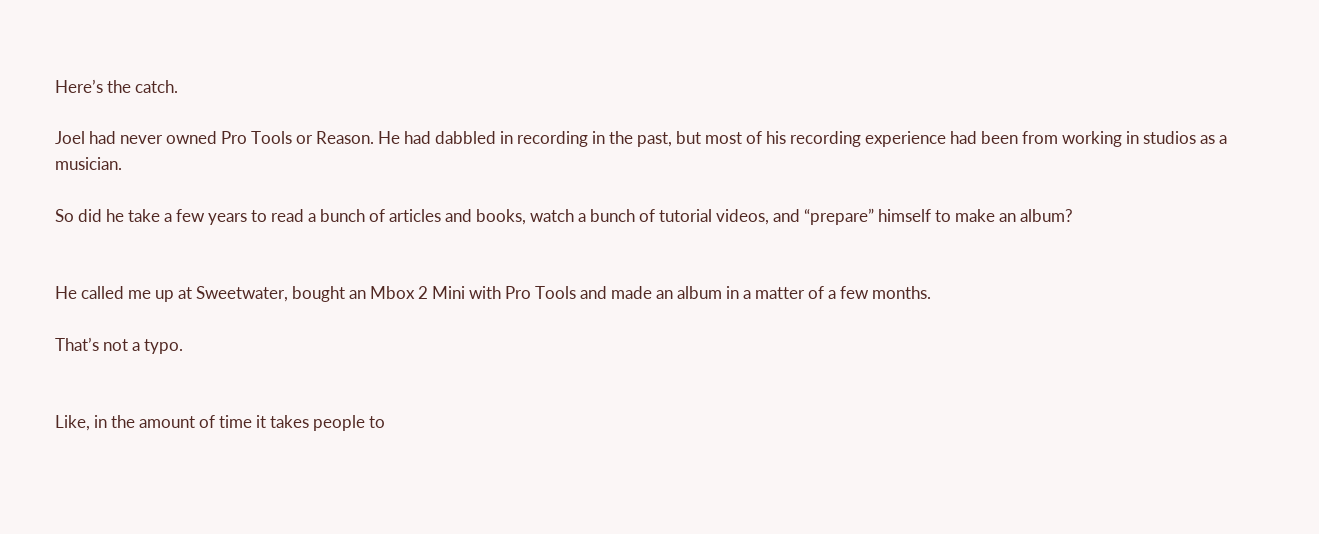Here’s the catch.

Joel had never owned Pro Tools or Reason. He had dabbled in recording in the past, but most of his recording experience had been from working in studios as a musician.

So did he take a few years to read a bunch of articles and books, watch a bunch of tutorial videos, and “prepare” himself to make an album?


He called me up at Sweetwater, bought an Mbox 2 Mini with Pro Tools and made an album in a matter of a few months.

That’s not a typo.


Like, in the amount of time it takes people to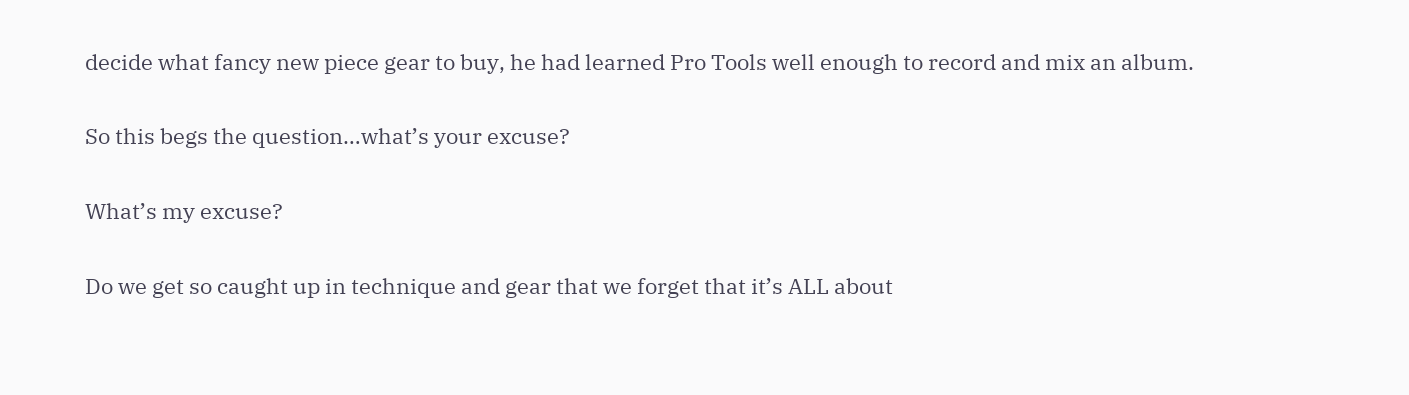decide what fancy new piece gear to buy, he had learned Pro Tools well enough to record and mix an album.

So this begs the question…what’s your excuse?

What’s my excuse?

Do we get so caught up in technique and gear that we forget that it’s ALL about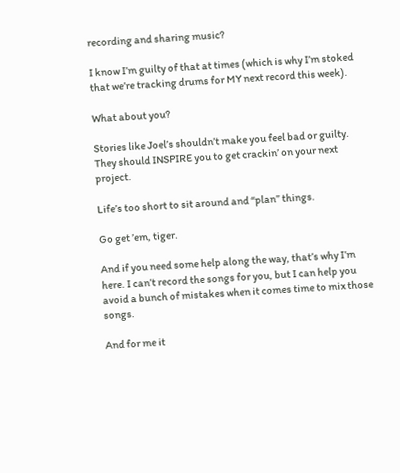recording and sharing music?

I know I’m guilty of that at times (which is why I’m stoked that we’re tracking drums for MY next record this week).

What about you?

Stories like Joel’s shouldn’t make you feel bad or guilty. They should INSPIRE you to get crackin’ on your next project.

Life’s too short to sit around and “plan” things.

Go get ’em, tiger.

And if you need some help along the way, that’s why I’m here. I can’t record the songs for you, but I can help you avoid a bunch of mistakes when it comes time to mix those songs.

And for me it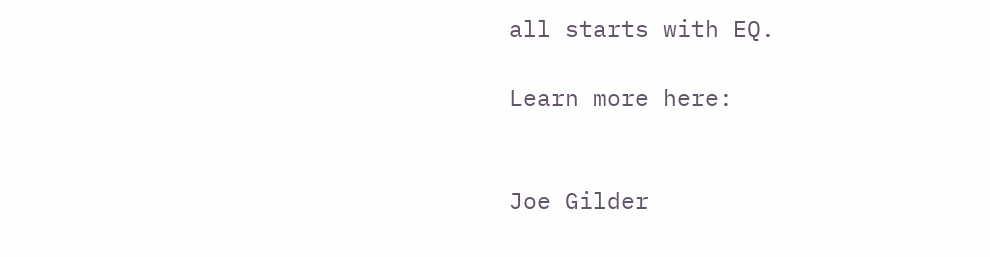all starts with EQ.

Learn more here:


Joe Gilder